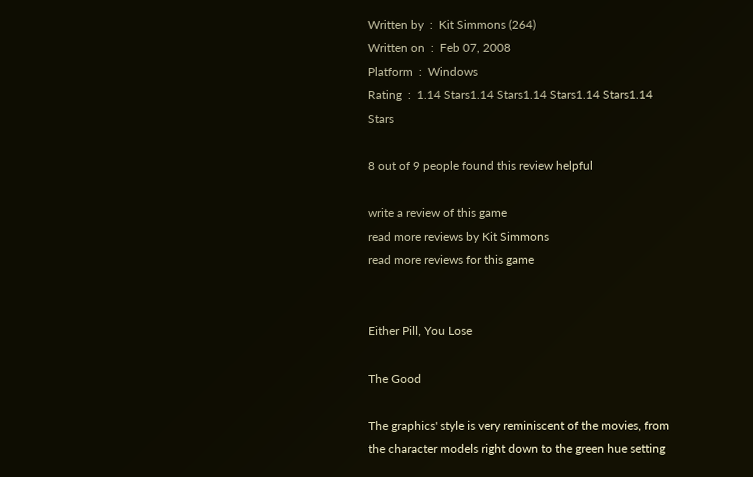Written by  :  Kit Simmons (264)
Written on  :  Feb 07, 2008
Platform  :  Windows
Rating  :  1.14 Stars1.14 Stars1.14 Stars1.14 Stars1.14 Stars

8 out of 9 people found this review helpful

write a review of this game
read more reviews by Kit Simmons
read more reviews for this game


Either Pill, You Lose

The Good

The graphics' style is very reminiscent of the movies, from the character models right down to the green hue setting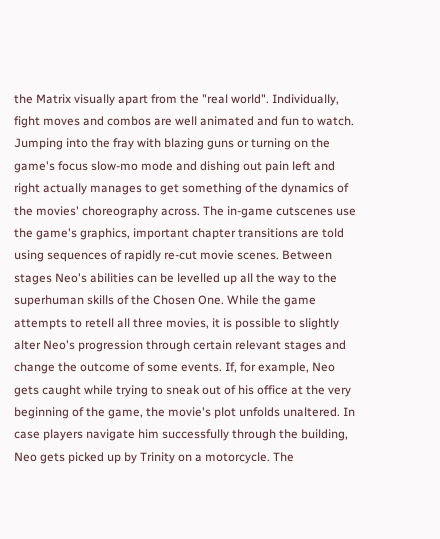the Matrix visually apart from the "real world". Individually, fight moves and combos are well animated and fun to watch. Jumping into the fray with blazing guns or turning on the game's focus slow-mo mode and dishing out pain left and right actually manages to get something of the dynamics of the movies' choreography across. The in-game cutscenes use the game's graphics, important chapter transitions are told using sequences of rapidly re-cut movie scenes. Between stages Neo's abilities can be levelled up all the way to the superhuman skills of the Chosen One. While the game attempts to retell all three movies, it is possible to slightly alter Neo's progression through certain relevant stages and change the outcome of some events. If, for example, Neo gets caught while trying to sneak out of his office at the very beginning of the game, the movie's plot unfolds unaltered. In case players navigate him successfully through the building, Neo gets picked up by Trinity on a motorcycle. The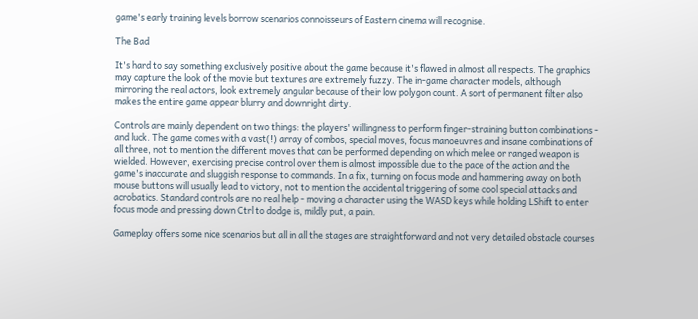game's early training levels borrow scenarios connoisseurs of Eastern cinema will recognise.

The Bad

It's hard to say something exclusively positive about the game because it's flawed in almost all respects. The graphics may capture the look of the movie but textures are extremely fuzzy. The in-game character models, although mirroring the real actors, look extremely angular because of their low polygon count. A sort of permanent filter also makes the entire game appear blurry and downright dirty.

Controls are mainly dependent on two things: the players' willingness to perform finger-straining button combinations - and luck. The game comes with a vast(!) array of combos, special moves, focus manoeuvres and insane combinations of all three, not to mention the different moves that can be performed depending on which melee or ranged weapon is wielded. However, exercising precise control over them is almost impossible due to the pace of the action and the game's inaccurate and sluggish response to commands. In a fix, turning on focus mode and hammering away on both mouse buttons will usually lead to victory, not to mention the accidental triggering of some cool special attacks and acrobatics. Standard controls are no real help - moving a character using the WASD keys while holding LShift to enter focus mode and pressing down Ctrl to dodge is, mildly put, a pain.

Gameplay offers some nice scenarios but all in all the stages are straightforward and not very detailed obstacle courses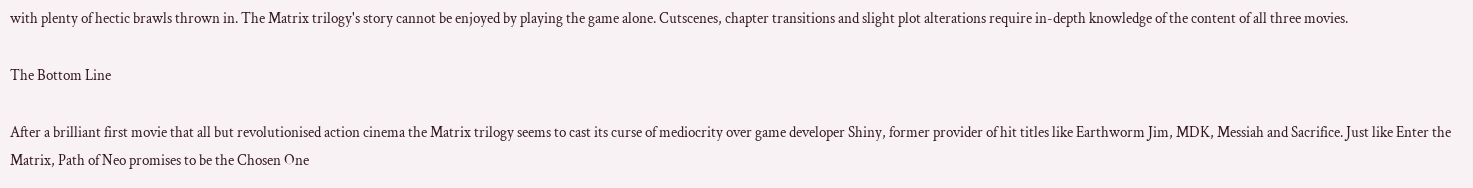with plenty of hectic brawls thrown in. The Matrix trilogy's story cannot be enjoyed by playing the game alone. Cutscenes, chapter transitions and slight plot alterations require in-depth knowledge of the content of all three movies.

The Bottom Line

After a brilliant first movie that all but revolutionised action cinema the Matrix trilogy seems to cast its curse of mediocrity over game developer Shiny, former provider of hit titles like Earthworm Jim, MDK, Messiah and Sacrifice. Just like Enter the Matrix, Path of Neo promises to be the Chosen One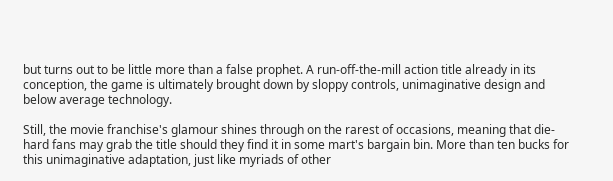but turns out to be little more than a false prophet. A run-off-the-mill action title already in its conception, the game is ultimately brought down by sloppy controls, unimaginative design and below average technology.

Still, the movie franchise's glamour shines through on the rarest of occasions, meaning that die-hard fans may grab the title should they find it in some mart's bargain bin. More than ten bucks for this unimaginative adaptation, just like myriads of other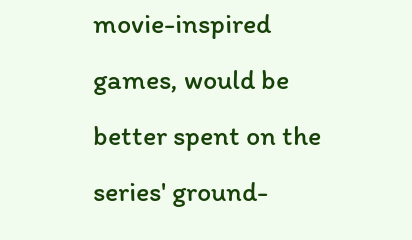movie-inspired games, would be better spent on the series' ground-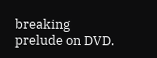breaking prelude on DVD.